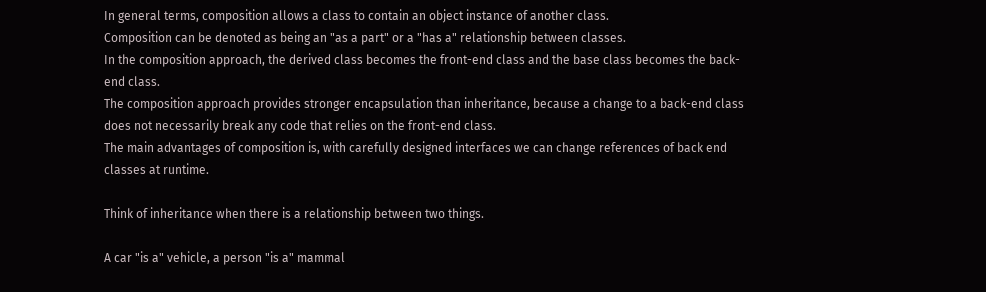In general terms, composition allows a class to contain an object instance of another class.
Composition can be denoted as being an "as a part" or a "has a" relationship between classes.
In the composition approach, the derived class becomes the front-end class and the base class becomes the back-end class.
The composition approach provides stronger encapsulation than inheritance, because a change to a back-end class does not necessarily break any code that relies on the front-end class.
The main advantages of composition is, with carefully designed interfaces we can change references of back end classes at runtime.

Think of inheritance when there is a relationship between two things.

A car "is a" vehicle, a person "is a" mammal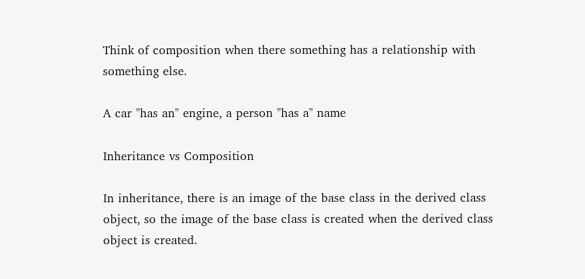Think of composition when there something has a relationship with something else.

A car "has an" engine, a person "has a" name

Inheritance vs Composition

In inheritance, there is an image of the base class in the derived class object, so the image of the base class is created when the derived class object is created.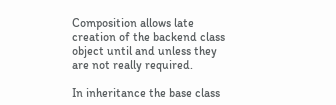Composition allows late creation of the backend class object until and unless they are not really required.

In inheritance the base class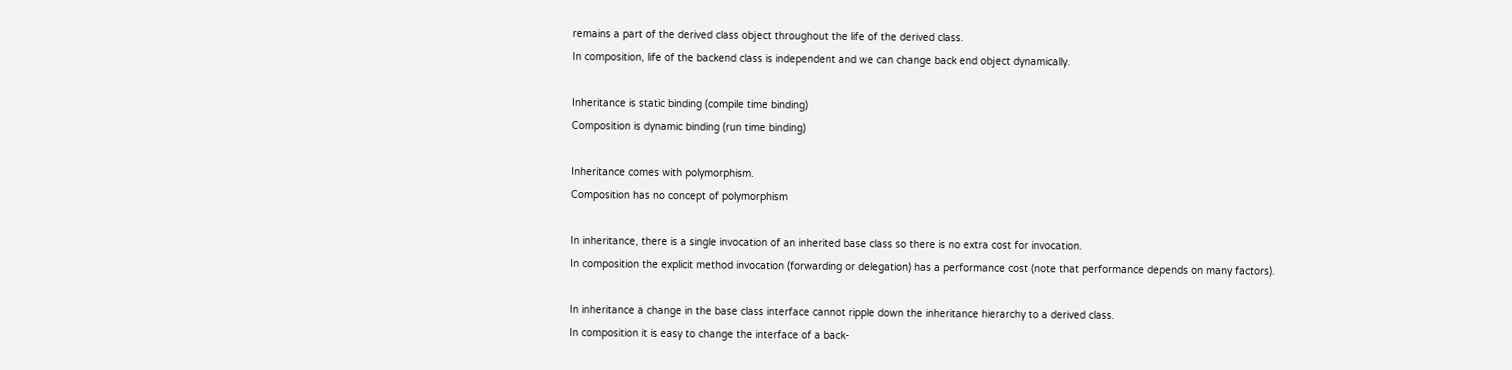remains a part of the derived class object throughout the life of the derived class.
In composition, life of the backend class is independent and we can change back end object dynamically.

Inheritance is static binding (compile time binding)
Composition is dynamic binding (run time binding)

Inheritance comes with polymorphism.
Composition has no concept of polymorphism

In inheritance, there is a single invocation of an inherited base class so there is no extra cost for invocation.
In composition the explicit method invocation (forwarding or delegation) has a performance cost (note that performance depends on many factors).

In inheritance a change in the base class interface cannot ripple down the inheritance hierarchy to a derived class.
In composition it is easy to change the interface of a back-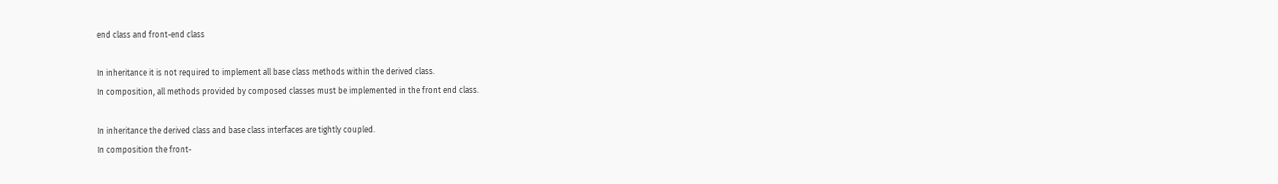end class and front-end class

In inheritance it is not required to implement all base class methods within the derived class.
In composition, all methods provided by composed classes must be implemented in the front end class.

In inheritance the derived class and base class interfaces are tightly coupled.
In composition the front-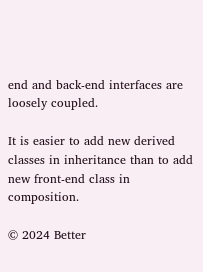end and back-end interfaces are loosely coupled.

It is easier to add new derived classes in inheritance than to add new front-end class in composition.

© 2024 Better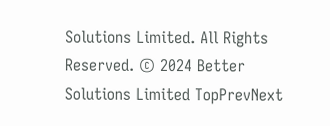Solutions Limited. All Rights Reserved. © 2024 Better Solutions Limited TopPrevNext